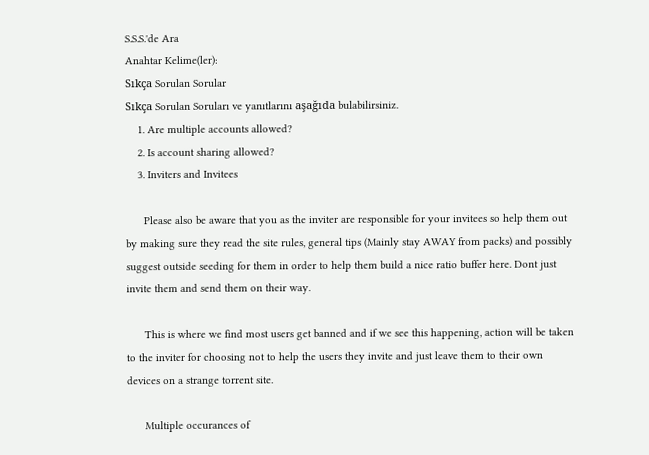S.S.S.'de Ara
Anahtar Kelime(ler):
Sıkça Sorulan Sorular
Sıkça Sorulan Soruları ve yanıtlarını aşağıda bulabilirsiniz.
    1. Are multiple accounts allowed?
    2. Is account sharing allowed?
    3. Inviters and Invitees

      Please also be aware that you as the inviter are responsible for your invitees so help them out by making sure they read the site rules, general tips (Mainly stay AWAY from packs) and possibly suggest outside seeding for them in order to help them build a nice ratio buffer here. Dont just invite them and send them on their way.

      This is where we find most users get banned and if we see this happening, action will be taken to the inviter for choosing not to help the users they invite and just leave them to their own devices on a strange torrent site.

      Multiple occurances of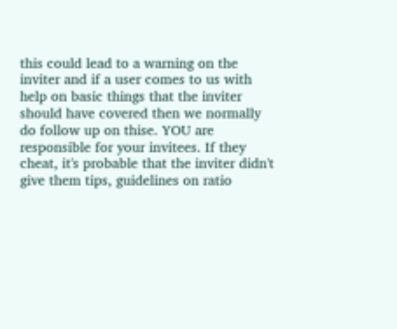this could lead to a warning on the inviter and if a user comes to us with help on basic things that the inviter should have covered then we normally do follow up on thise. YOU are responsible for your invitees. If they cheat, it's probable that the inviter didn't give them tips, guidelines on ratio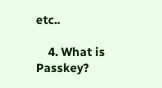etc..

    4. What is Passkey?